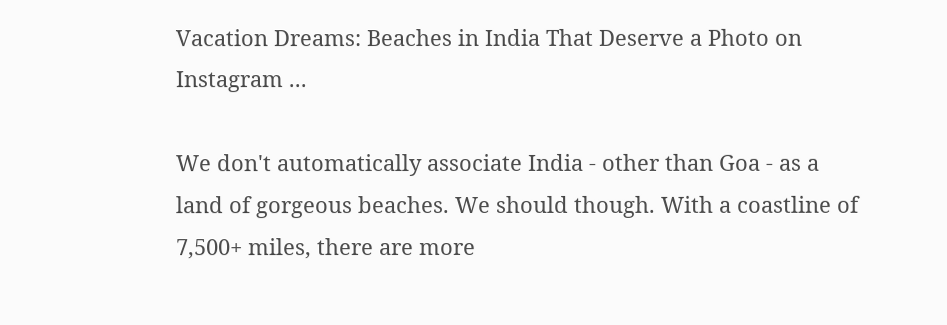Vacation Dreams: Beaches in India That Deserve a Photo on Instagram ...

We don't automatically associate India - other than Goa - as a land of gorgeous beaches. We should though. With a coastline of 7,500+ miles, there are more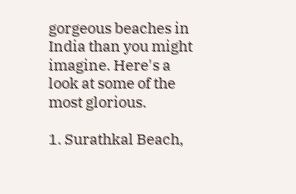gorgeous beaches in India than you might imagine. Here's a look at some of the most glorious.

1. Surathkal Beach,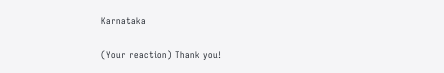Karnataka

(Your reaction) Thank you!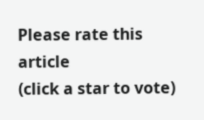Please rate this article
(click a star to vote)